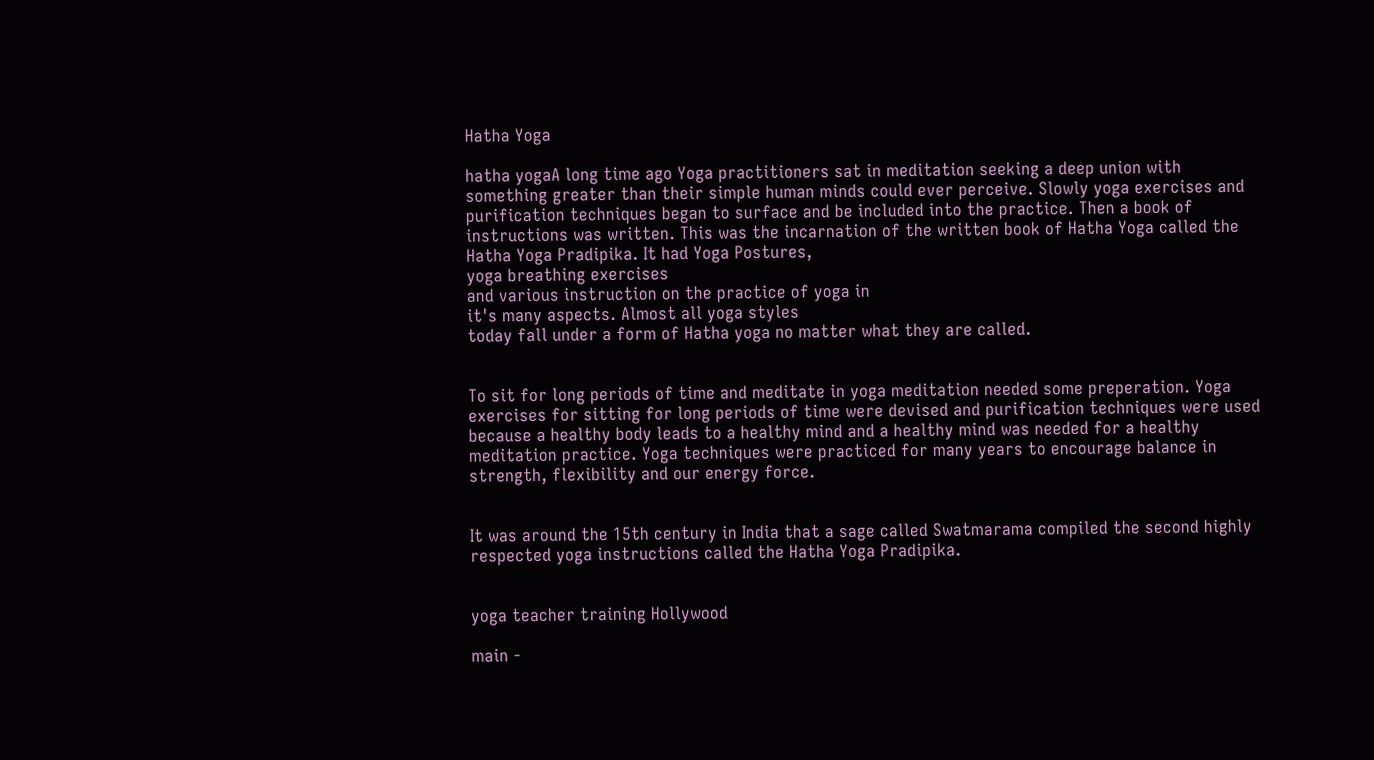Hatha Yoga

hatha yogaA long time ago Yoga practitioners sat in meditation seeking a deep union with something greater than their simple human minds could ever perceive. Slowly yoga exercises and purification techniques began to surface and be included into the practice. Then a book of instructions was written. This was the incarnation of the written book of Hatha Yoga called the Hatha Yoga Pradipika. It had Yoga Postures,
yoga breathing exercises
and various instruction on the practice of yoga in
it's many aspects. Almost all yoga styles
today fall under a form of Hatha yoga no matter what they are called.


To sit for long periods of time and meditate in yoga meditation needed some preperation. Yoga exercises for sitting for long periods of time were devised and purification techniques were used because a healthy body leads to a healthy mind and a healthy mind was needed for a healthy meditation practice. Yoga techniques were practiced for many years to encourage balance in strength, flexibility and our energy force.


It was around the 15th century in India that a sage called Swatmarama compiled the second highly respected yoga instructions called the Hatha Yoga Pradipika.


yoga teacher training Hollywood

main -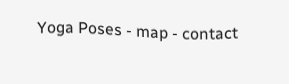Yoga Poses - map - contact